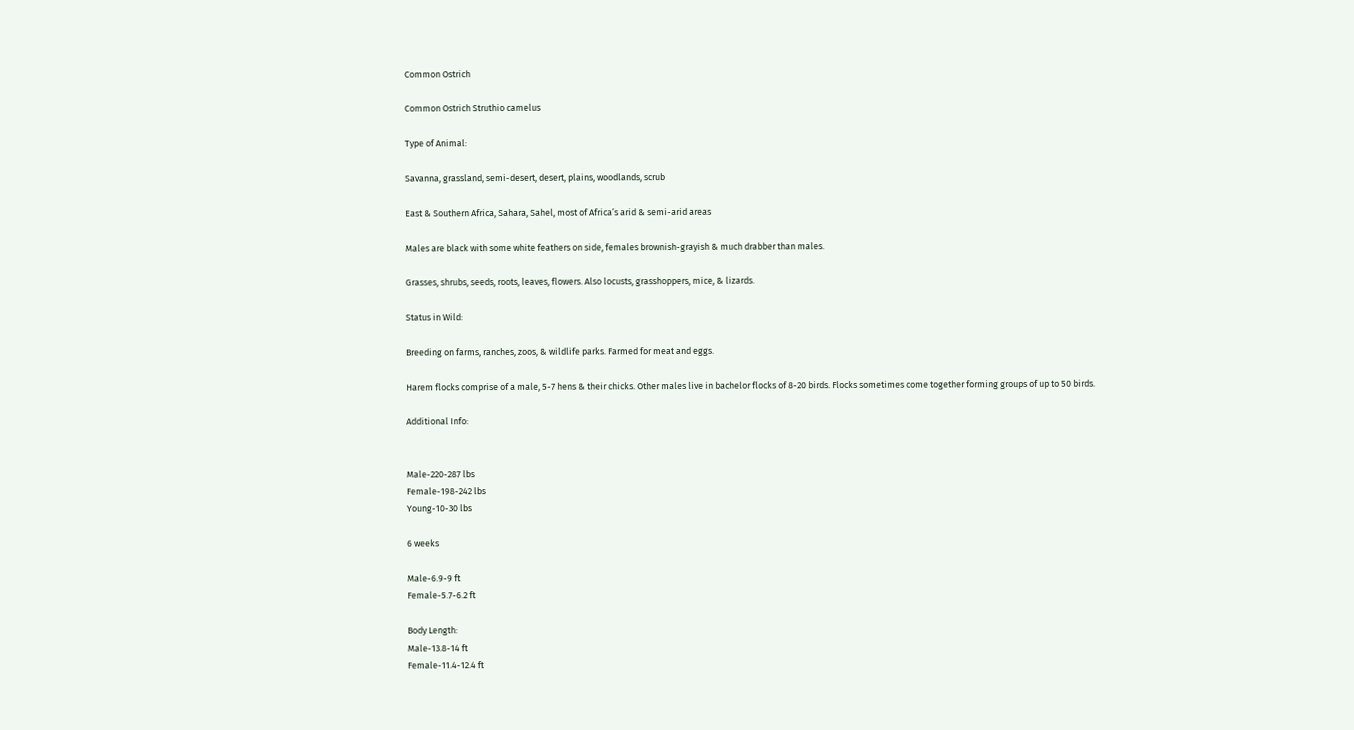Common Ostrich

Common Ostrich Struthio camelus

Type of Animal:

Savanna, grassland, semi-desert, desert, plains, woodlands, scrub

East & Southern Africa, Sahara, Sahel, most of Africa’s arid & semi-arid areas

Males are black with some white feathers on side, females brownish-grayish & much drabber than males.

Grasses, shrubs, seeds, roots, leaves, flowers. Also locusts, grasshoppers, mice, & lizards.

Status in Wild:

Breeding on farms, ranches, zoos, & wildlife parks. Farmed for meat and eggs.

Harem flocks comprise of a male, 5-7 hens & their chicks. Other males live in bachelor flocks of 8-20 birds. Flocks sometimes come together forming groups of up to 50 birds.

Additional Info:


Male-220-287 lbs
Female-198-242 lbs
Young-10-30 lbs

6 weeks

Male-6.9-9 ft
Female-5.7-6.2 ft

Body Length:
Male-13.8-14 ft
Female-11.4-12.4 ft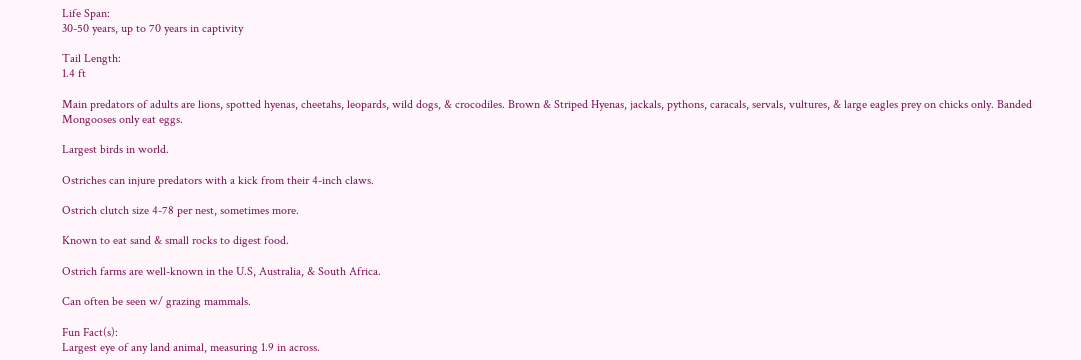Life Span:
30-50 years, up to 70 years in captivity

Tail Length:
1.4 ft

Main predators of adults are lions, spotted hyenas, cheetahs, leopards, wild dogs, & crocodiles. Brown & Striped Hyenas, jackals, pythons, caracals, servals, vultures, & large eagles prey on chicks only. Banded Mongooses only eat eggs.

Largest birds in world.

Ostriches can injure predators with a kick from their 4-inch claws.

Ostrich clutch size 4-78 per nest, sometimes more.

Known to eat sand & small rocks to digest food.

Ostrich farms are well-known in the U.S, Australia, & South Africa.

Can often be seen w/ grazing mammals.

Fun Fact(s):
Largest eye of any land animal, measuring 1.9 in across.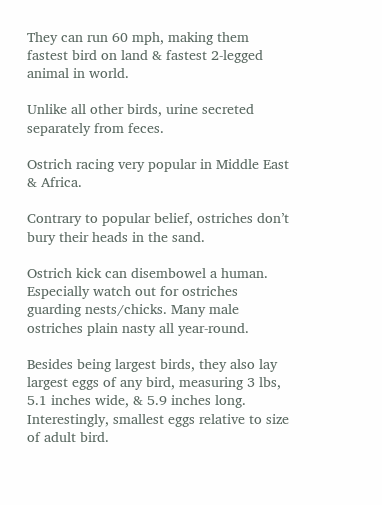They can run 60 mph, making them fastest bird on land & fastest 2-legged animal in world.

Unlike all other birds, urine secreted separately from feces.

Ostrich racing very popular in Middle East & Africa.

Contrary to popular belief, ostriches don’t bury their heads in the sand.

Ostrich kick can disembowel a human. Especially watch out for ostriches guarding nests/chicks. Many male ostriches plain nasty all year-round.

Besides being largest birds, they also lay largest eggs of any bird, measuring 3 lbs, 5.1 inches wide, & 5.9 inches long. Interestingly, smallest eggs relative to size of adult bird.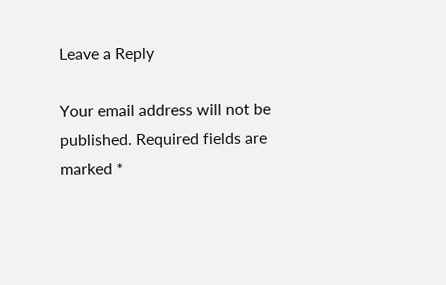Leave a Reply

Your email address will not be published. Required fields are marked *